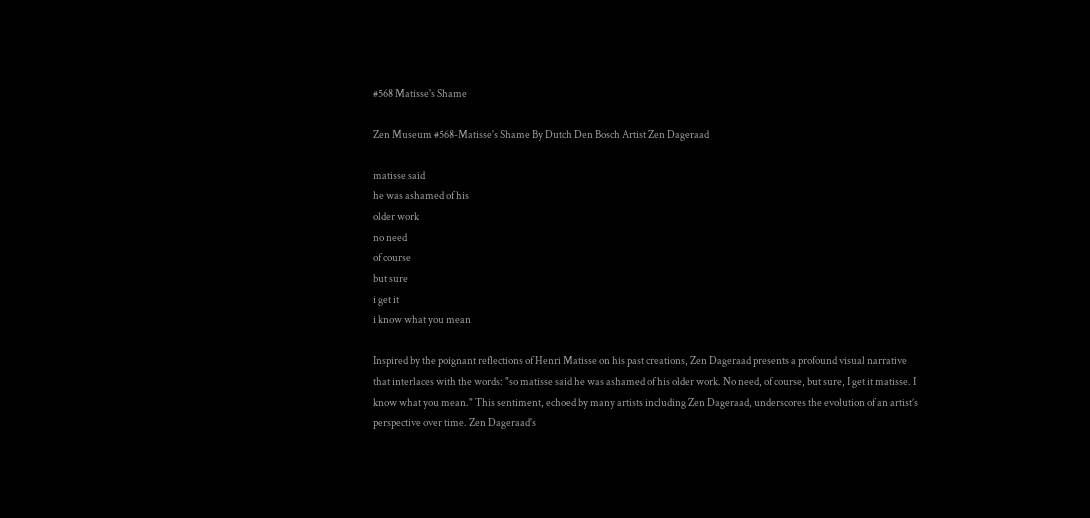#568 Matisse's Shame

Zen Museum #568-Matisse's Shame By Dutch Den Bosch Artist Zen Dageraad

matisse said
he was ashamed of his
older work
no need
of course
but sure
i get it
i know what you mean

Inspired by the poignant reflections of Henri Matisse on his past creations, Zen Dageraad presents a profound visual narrative that interlaces with the words: "so matisse said he was ashamed of his older work. No need, of course, but sure, I get it matisse. I know what you mean." This sentiment, echoed by many artists including Zen Dageraad, underscores the evolution of an artist’s perspective over time. Zen Dageraad's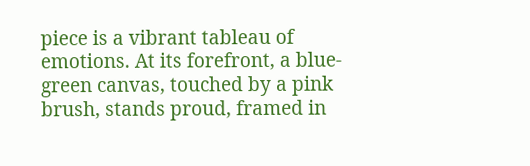piece is a vibrant tableau of emotions. At its forefront, a blue-green canvas, touched by a pink brush, stands proud, framed in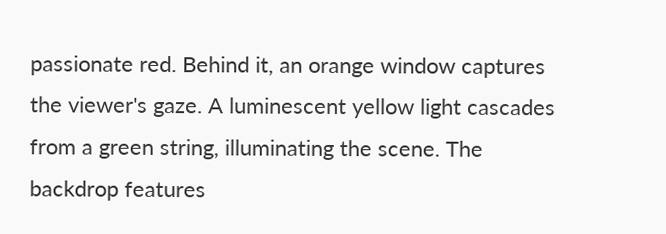passionate red. Behind it, an orange window captures the viewer's gaze. A luminescent yellow light cascades from a green string, illuminating the scene. The backdrop features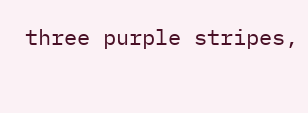three purple stripes,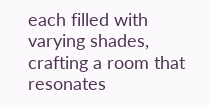each filled with varying shades, crafting a room that resonates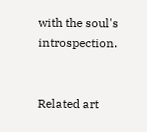with the soul's introspection.


Related art